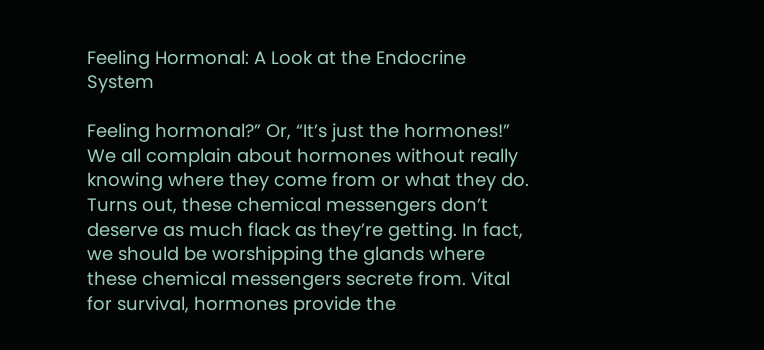Feeling Hormonal: A Look at the Endocrine System

Feeling hormonal?” Or, “It’s just the hormones!” We all complain about hormones without really knowing where they come from or what they do. Turns out, these chemical messengers don’t deserve as much flack as they’re getting. In fact, we should be worshipping the glands where these chemical messengers secrete from. Vital for survival, hormones provide the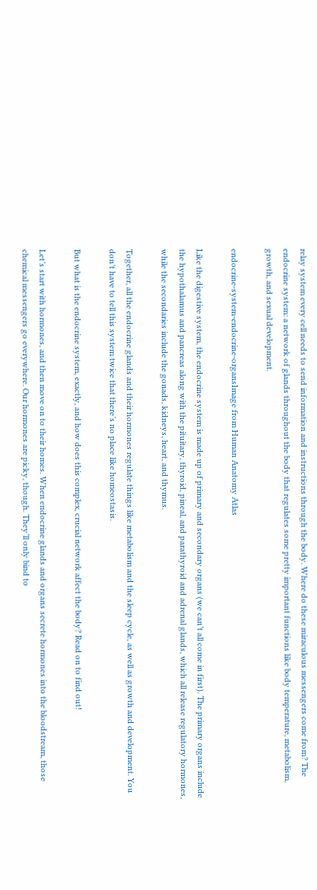relay system every cell needs to send information and instructions through the body. Where do these miraculous messengers come from? The endocrine system: a network of glands throughout the body that regulates some pretty important functions like body temperature, metabolism, growth, and sexual development.

endocrine-system-endocrine-organsImage from Human Anatomy Atlas

Like the digestive system, the endocrine system is made up of primary and secondary organs (we can’t all come in first). The primary organs include the hypothalamus and pancreas along with the pituitary, thyroid, pineal, and parathyroid and adrenal glands, which all release regulatory hormones, while the secondaries include the gonads, kidneys, heart, and thymus.

Together, all the endocrine glands and their hormones regulate things like metabolism and the sleep cycle, as well as growth and development. You don’t have to tell this system twice that there’s no place like homeostasis.

But what is the endocrine system, exactly, and how does this complex, crucial network affect the body? Read on to find out!

Let’s start with hormones, and then move on to their homes. When endocrine glands and organs secrete hormones into the bloodstream, those chemical messengers go everywhere. Our hormones are picky, though. They’ll only bind to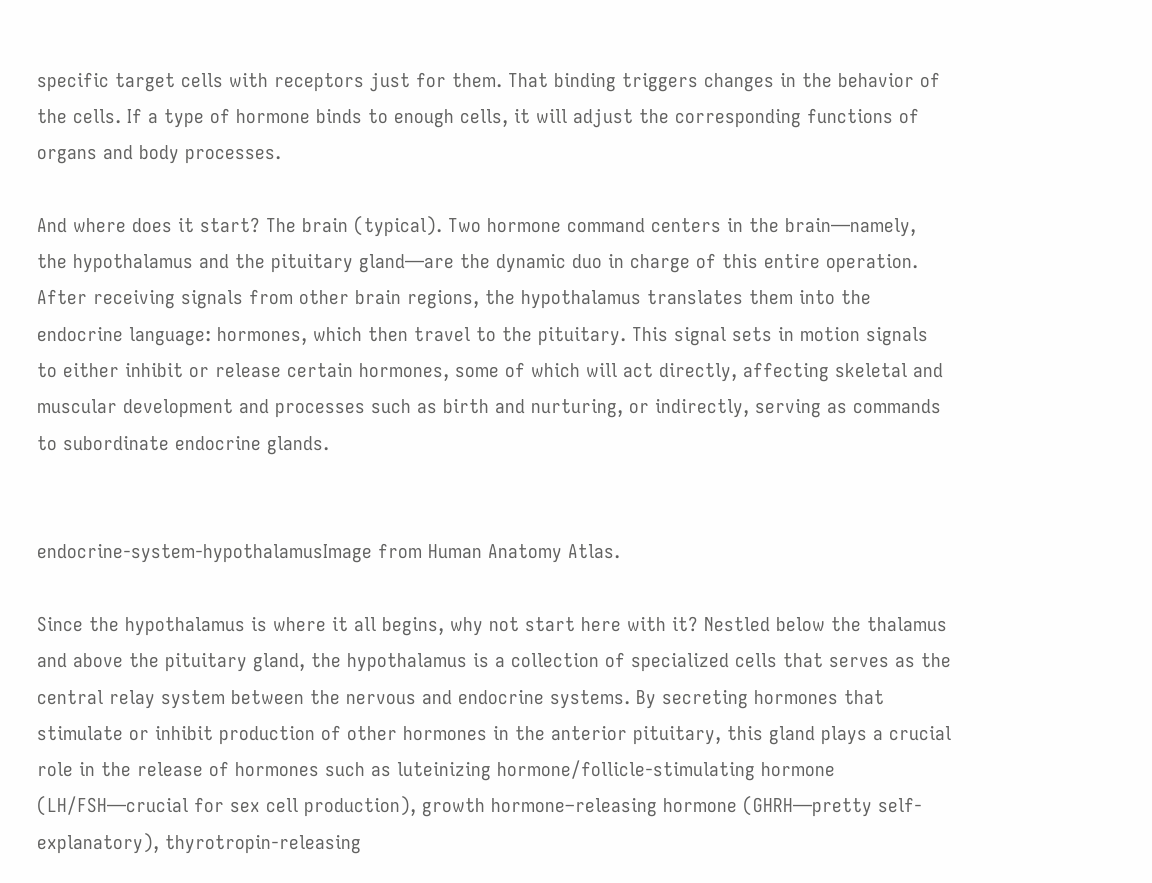specific target cells with receptors just for them. That binding triggers changes in the behavior of the cells. If a type of hormone binds to enough cells, it will adjust the corresponding functions of organs and body processes.

And where does it start? The brain (typical). Two hormone command centers in the brain—namely, the hypothalamus and the pituitary gland—are the dynamic duo in charge of this entire operation. After receiving signals from other brain regions, the hypothalamus translates them into the endocrine language: hormones, which then travel to the pituitary. This signal sets in motion signals to either inhibit or release certain hormones, some of which will act directly, affecting skeletal and muscular development and processes such as birth and nurturing, or indirectly, serving as commands to subordinate endocrine glands.


endocrine-system-hypothalamusImage from Human Anatomy Atlas.

Since the hypothalamus is where it all begins, why not start here with it? Nestled below the thalamus and above the pituitary gland, the hypothalamus is a collection of specialized cells that serves as the central relay system between the nervous and endocrine systems. By secreting hormones that stimulate or inhibit production of other hormones in the anterior pituitary, this gland plays a crucial role in the release of hormones such as luteinizing hormone/follicle-stimulating hormone (LH/FSH—crucial for sex cell production), growth hormone–releasing hormone (GHRH—pretty self-explanatory), thyrotropin-releasing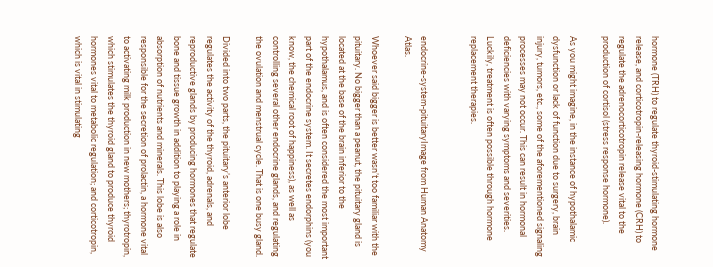hormone (TRH) to regulate thyroid-stimulating hormone release, and corticotropin-releasing hormone (CRH) to regulate the adrenocorticotropin release vital to the production of cortisol (stress response hormone).

As you might imagine, in the instance of hypothalamic dysfunction or lack of function due to surgery, brain injury, tumors, etc., some of the aforementioned signaling processes may not occur. This can result in hormonal deficiencies with varying symptoms and severities. Luckily, treatment is often possible through hormone replacement therapies.


endocrine-system-pituitaryImage from Human Anatomy Atlas.

Whoever said bigger is better wasn’t too familiar with the pituitary. No bigger than a peanut, the pituitary gland is located at the base of the brain inferior to the hypothalamus, and is often considered the most important part of the endocrine system. It secretes endorphins (you know, the chemical root of happiness), as well as controlling several other endocrine glands, and regulating the ovulation and menstrual cycle. That is one busy gland.

Divided into two parts, the pituitary’s anterior lobe regulates the activity of the thyroid, adrenals, and reproductive glands by producing hormones that regulate bone and tissue growth in addition to playing a role in absorption of nutrients and minerals. This lobe is also responsible for the secretion of prolactin, a hormone vital to activating milk production in new mothers; thyrotropin, which stimulates the thyroid gland to produce thyroid hormones vital to metabolic regulation; and corticotropin, which is vital in stimulating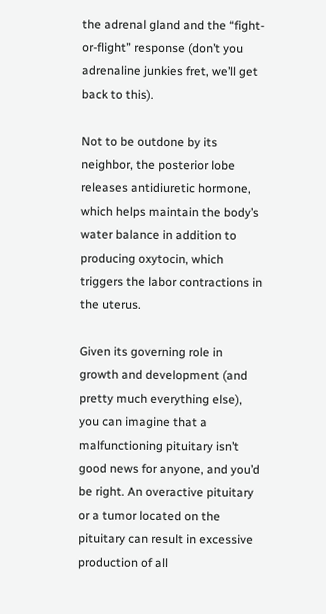the adrenal gland and the “fight-or-flight” response (don’t you adrenaline junkies fret, we’ll get back to this).

Not to be outdone by its neighbor, the posterior lobe releases antidiuretic hormone, which helps maintain the body’s water balance in addition to producing oxytocin, which triggers the labor contractions in the uterus.

Given its governing role in growth and development (and pretty much everything else), you can imagine that a malfunctioning pituitary isn’t good news for anyone, and you’d be right. An overactive pituitary or a tumor located on the pituitary can result in excessive production of all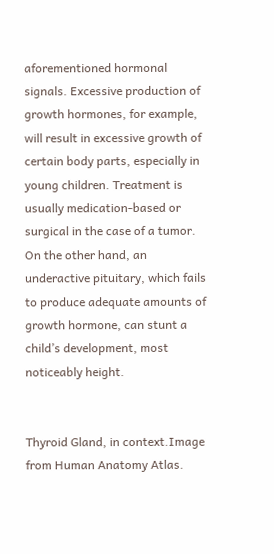aforementioned hormonal signals. Excessive production of growth hormones, for example, will result in excessive growth of certain body parts, especially in young children. Treatment is usually medication-based or surgical in the case of a tumor. On the other hand, an underactive pituitary, which fails to produce adequate amounts of growth hormone, can stunt a child’s development, most noticeably height.


Thyroid Gland, in context.Image from Human Anatomy Atlas.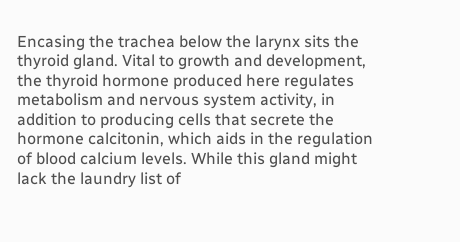Encasing the trachea below the larynx sits the thyroid gland. Vital to growth and development, the thyroid hormone produced here regulates metabolism and nervous system activity, in addition to producing cells that secrete the hormone calcitonin, which aids in the regulation of blood calcium levels. While this gland might lack the laundry list of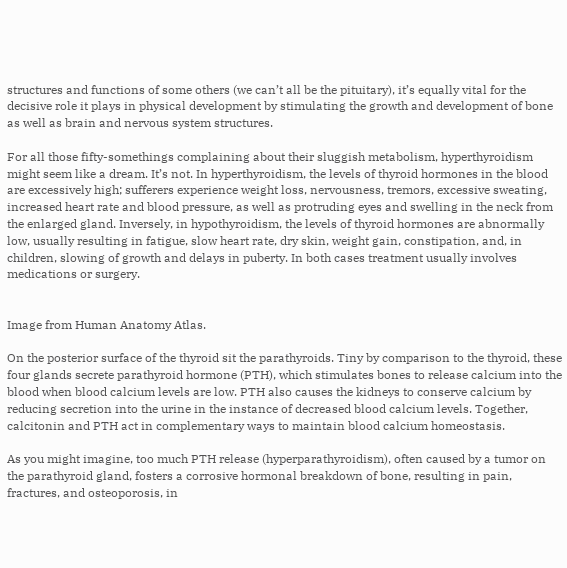structures and functions of some others (we can’t all be the pituitary), it’s equally vital for the decisive role it plays in physical development by stimulating the growth and development of bone as well as brain and nervous system structures.

For all those fifty-somethings complaining about their sluggish metabolism, hyperthyroidism might seem like a dream. It’s not. In hyperthyroidism, the levels of thyroid hormones in the blood are excessively high; sufferers experience weight loss, nervousness, tremors, excessive sweating, increased heart rate and blood pressure, as well as protruding eyes and swelling in the neck from the enlarged gland. Inversely, in hypothyroidism, the levels of thyroid hormones are abnormally low, usually resulting in fatigue, slow heart rate, dry skin, weight gain, constipation, and, in children, slowing of growth and delays in puberty. In both cases treatment usually involves medications or surgery.


Image from Human Anatomy Atlas.

On the posterior surface of the thyroid sit the parathyroids. Tiny by comparison to the thyroid, these four glands secrete parathyroid hormone (PTH), which stimulates bones to release calcium into the blood when blood calcium levels are low. PTH also causes the kidneys to conserve calcium by reducing secretion into the urine in the instance of decreased blood calcium levels. Together, calcitonin and PTH act in complementary ways to maintain blood calcium homeostasis.

As you might imagine, too much PTH release (hyperparathyroidism), often caused by a tumor on the parathyroid gland, fosters a corrosive hormonal breakdown of bone, resulting in pain, fractures, and osteoporosis, in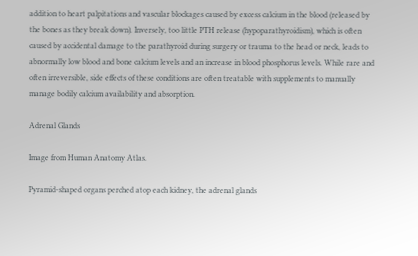addition to heart palpitations and vascular blockages caused by excess calcium in the blood (released by the bones as they break down). Inversely, too little PTH release (hypoparathyroidism), which is often caused by accidental damage to the parathyroid during surgery or trauma to the head or neck, leads to abnormally low blood and bone calcium levels and an increase in blood phosphorus levels. While rare and often irreversible, side effects of these conditions are often treatable with supplements to manually manage bodily calcium availability and absorption.

Adrenal Glands

Image from Human Anatomy Atlas.

Pyramid-shaped organs perched atop each kidney, the adrenal glands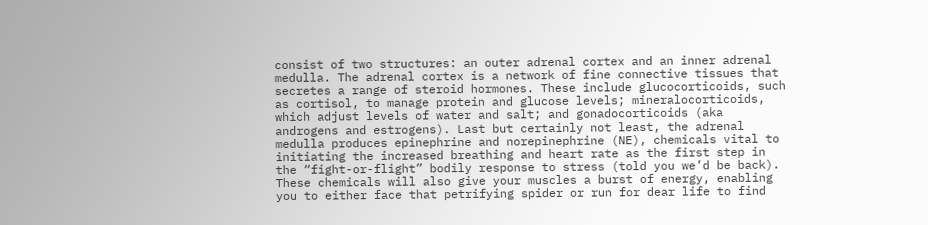consist of two structures: an outer adrenal cortex and an inner adrenal medulla. The adrenal cortex is a network of fine connective tissues that secretes a range of steroid hormones. These include glucocorticoids, such as cortisol, to manage protein and glucose levels; mineralocorticoids, which adjust levels of water and salt; and gonadocorticoids (aka androgens and estrogens). Last but certainly not least, the adrenal medulla produces epinephrine and norepinephrine (NE), chemicals vital to initiating the increased breathing and heart rate as the first step in the “fight-or-flight” bodily response to stress (told you we’d be back). These chemicals will also give your muscles a burst of energy, enabling you to either face that petrifying spider or run for dear life to find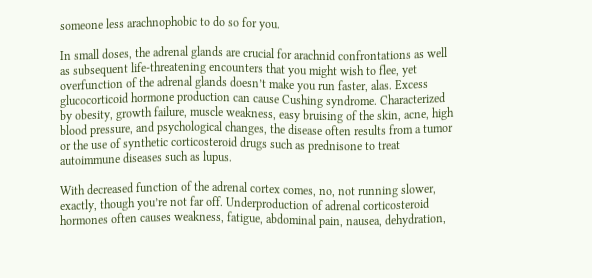someone less arachnophobic to do so for you.

In small doses, the adrenal glands are crucial for arachnid confrontations as well as subsequent life-threatening encounters that you might wish to flee, yet overfunction of the adrenal glands doesn’t make you run faster, alas. Excess glucocorticoid hormone production can cause Cushing syndrome. Characterized by obesity, growth failure, muscle weakness, easy bruising of the skin, acne, high blood pressure, and psychological changes, the disease often results from a tumor or the use of synthetic corticosteroid drugs such as prednisone to treat autoimmune diseases such as lupus.

With decreased function of the adrenal cortex comes, no, not running slower, exactly, though you’re not far off. Underproduction of adrenal corticosteroid hormones often causes weakness, fatigue, abdominal pain, nausea, dehydration,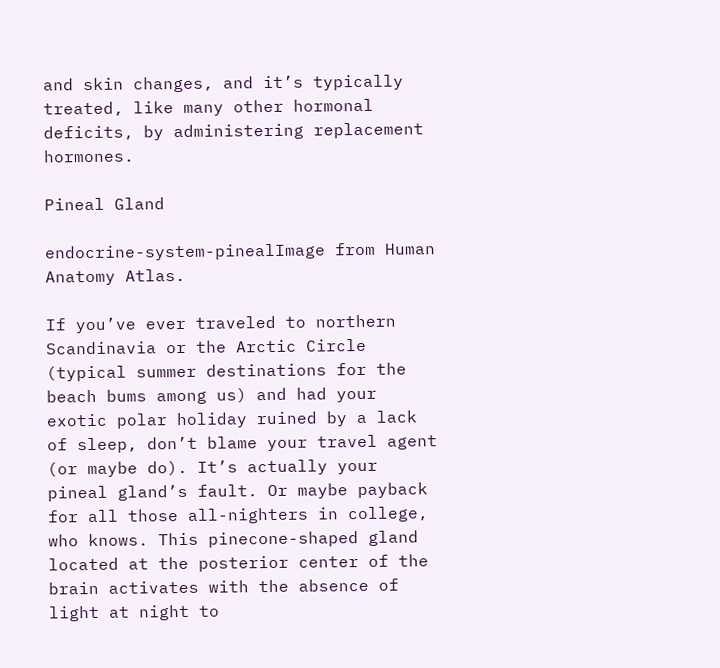and skin changes, and it’s typically treated, like many other hormonal deficits, by administering replacement hormones.

Pineal Gland

endocrine-system-pinealImage from Human Anatomy Atlas.

If you’ve ever traveled to northern Scandinavia or the Arctic Circle (typical summer destinations for the beach bums among us) and had your exotic polar holiday ruined by a lack of sleep, don’t blame your travel agent (or maybe do). It’s actually your pineal gland’s fault. Or maybe payback for all those all-nighters in college, who knows. This pinecone-shaped gland located at the posterior center of the brain activates with the absence of light at night to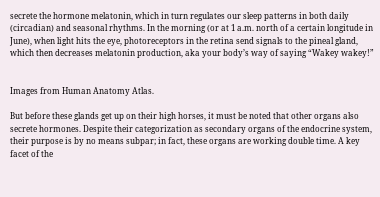secrete the hormone melatonin, which in turn regulates our sleep patterns in both daily (circadian) and seasonal rhythms. In the morning (or at 1 a.m. north of a certain longitude in June), when light hits the eye, photoreceptors in the retina send signals to the pineal gland, which then decreases melatonin production, aka your body’s way of saying “Wakey wakey!”


Images from Human Anatomy Atlas.

But before these glands get up on their high horses, it must be noted that other organs also secrete hormones. Despite their categorization as secondary organs of the endocrine system, their purpose is by no means subpar; in fact, these organs are working double time. A key facet of the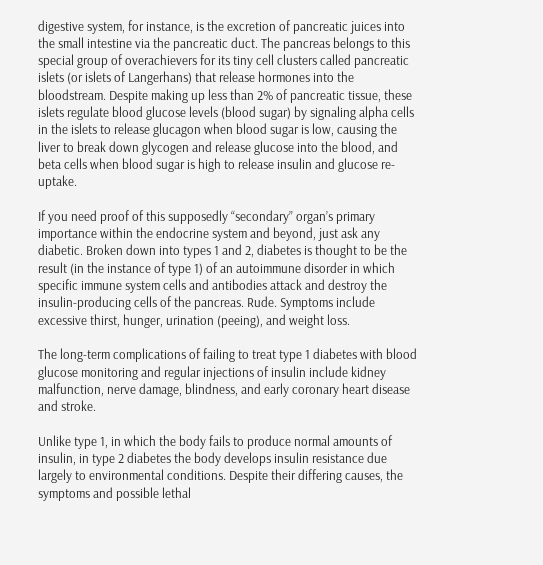digestive system, for instance, is the excretion of pancreatic juices into the small intestine via the pancreatic duct. The pancreas belongs to this special group of overachievers for its tiny cell clusters called pancreatic islets (or islets of Langerhans) that release hormones into the bloodstream. Despite making up less than 2% of pancreatic tissue, these islets regulate blood glucose levels (blood sugar) by signaling alpha cells in the islets to release glucagon when blood sugar is low, causing the liver to break down glycogen and release glucose into the blood, and beta cells when blood sugar is high to release insulin and glucose re-uptake.

If you need proof of this supposedly “secondary” organ’s primary importance within the endocrine system and beyond, just ask any diabetic. Broken down into types 1 and 2, diabetes is thought to be the result (in the instance of type 1) of an autoimmune disorder in which specific immune system cells and antibodies attack and destroy the insulin-producing cells of the pancreas. Rude. Symptoms include excessive thirst, hunger, urination (peeing), and weight loss.

The long-term complications of failing to treat type 1 diabetes with blood glucose monitoring and regular injections of insulin include kidney malfunction, nerve damage, blindness, and early coronary heart disease and stroke.

Unlike type 1, in which the body fails to produce normal amounts of insulin, in type 2 diabetes the body develops insulin resistance due largely to environmental conditions. Despite their differing causes, the symptoms and possible lethal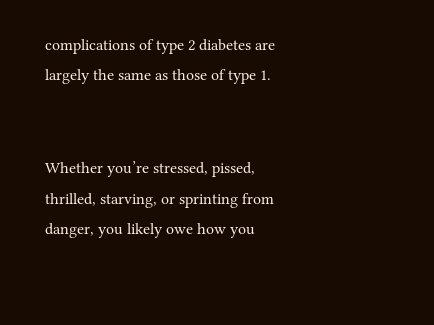complications of type 2 diabetes are largely the same as those of type 1.


Whether you’re stressed, pissed, thrilled, starving, or sprinting from danger, you likely owe how you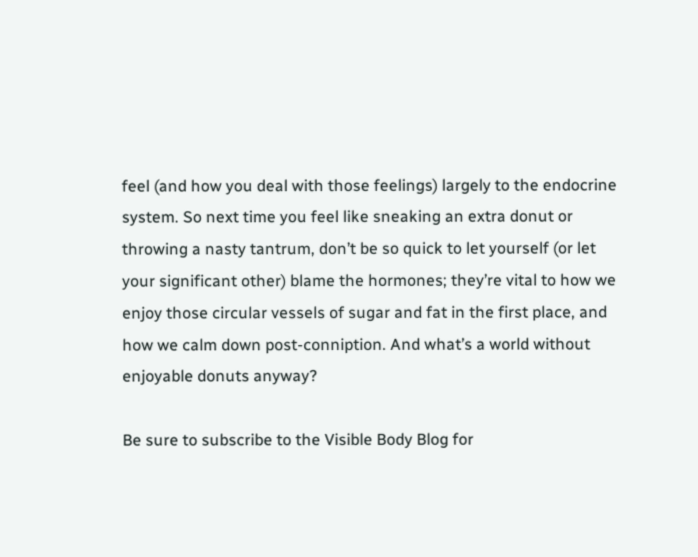feel (and how you deal with those feelings) largely to the endocrine system. So next time you feel like sneaking an extra donut or throwing a nasty tantrum, don’t be so quick to let yourself (or let your significant other) blame the hormones; they’re vital to how we enjoy those circular vessels of sugar and fat in the first place, and how we calm down post-conniption. And what’s a world without enjoyable donuts anyway?

Be sure to subscribe to the Visible Body Blog for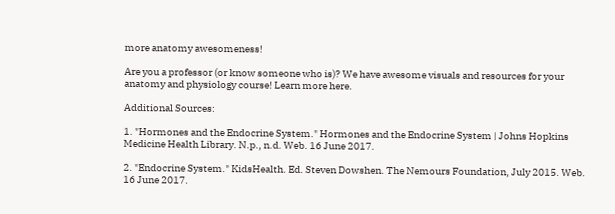more anatomy awesomeness!

Are you a professor (or know someone who is)? We have awesome visuals and resources for your anatomy and physiology course! Learn more here.

Additional Sources:

1. "Hormones and the Endocrine System." Hormones and the Endocrine System | Johns Hopkins Medicine Health Library. N.p., n.d. Web. 16 June 2017.

2. "Endocrine System." KidsHealth. Ed. Steven Dowshen. The Nemours Foundation, July 2015. Web. 16 June 2017.